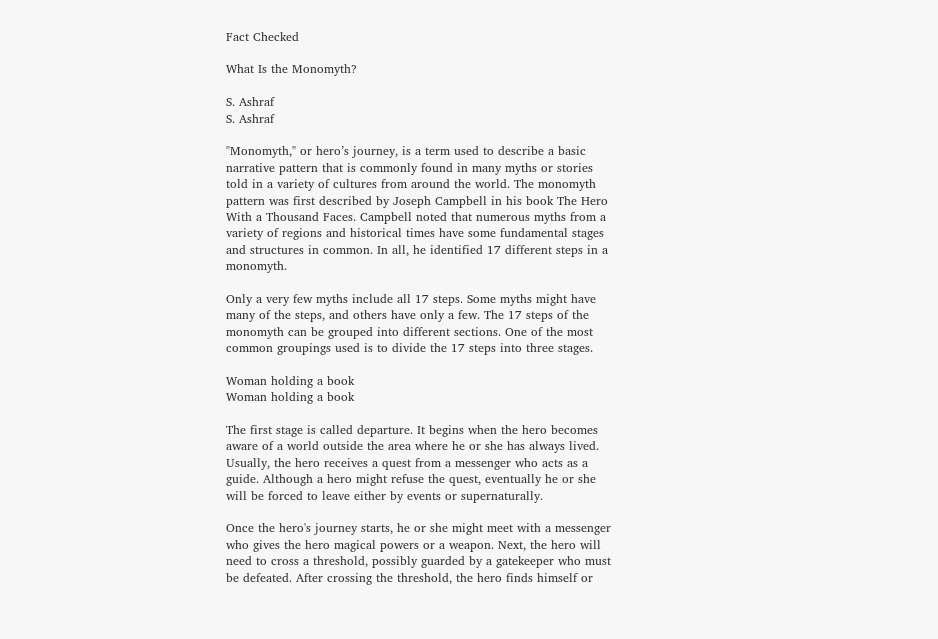Fact Checked

What Is the Monomyth?

S. Ashraf
S. Ashraf

"Monomyth," or hero’s journey, is a term used to describe a basic narrative pattern that is commonly found in many myths or stories told in a variety of cultures from around the world. The monomyth pattern was first described by Joseph Campbell in his book The Hero With a Thousand Faces. Campbell noted that numerous myths from a variety of regions and historical times have some fundamental stages and structures in common. In all, he identified 17 different steps in a monomyth.

Only a very few myths include all 17 steps. Some myths might have many of the steps, and others have only a few. The 17 steps of the monomyth can be grouped into different sections. One of the most common groupings used is to divide the 17 steps into three stages.

Woman holding a book
Woman holding a book

The first stage is called departure. It begins when the hero becomes aware of a world outside the area where he or she has always lived. Usually, the hero receives a quest from a messenger who acts as a guide. Although a hero might refuse the quest, eventually he or she will be forced to leave either by events or supernaturally.

Once the hero's journey starts, he or she might meet with a messenger who gives the hero magical powers or a weapon. Next, the hero will need to cross a threshold, possibly guarded by a gatekeeper who must be defeated. After crossing the threshold, the hero finds himself or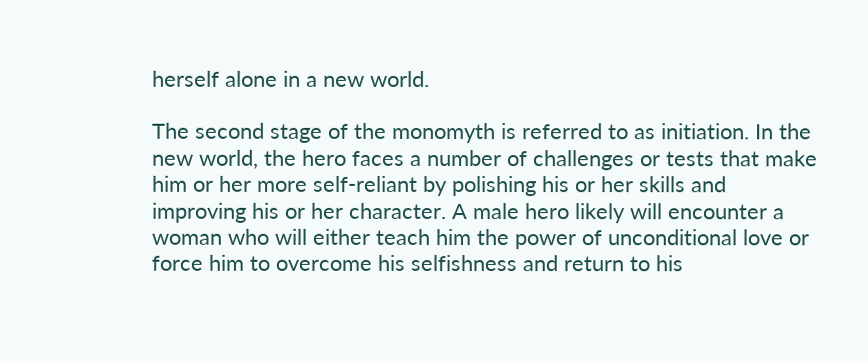herself alone in a new world.

The second stage of the monomyth is referred to as initiation. In the new world, the hero faces a number of challenges or tests that make him or her more self-reliant by polishing his or her skills and improving his or her character. A male hero likely will encounter a woman who will either teach him the power of unconditional love or force him to overcome his selfishness and return to his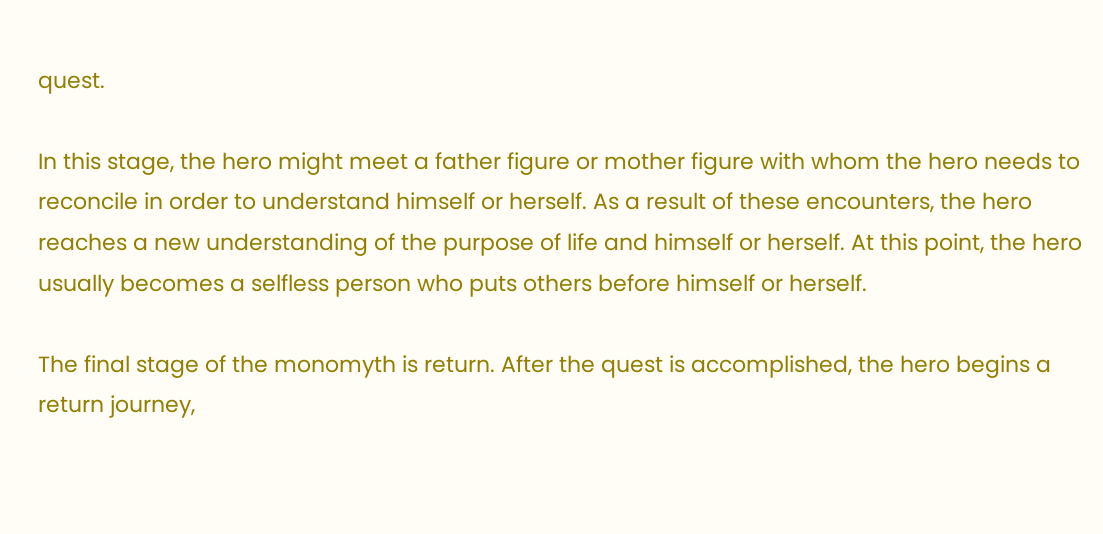quest.

In this stage, the hero might meet a father figure or mother figure with whom the hero needs to reconcile in order to understand himself or herself. As a result of these encounters, the hero reaches a new understanding of the purpose of life and himself or herself. At this point, the hero usually becomes a selfless person who puts others before himself or herself.

The final stage of the monomyth is return. After the quest is accomplished, the hero begins a return journey,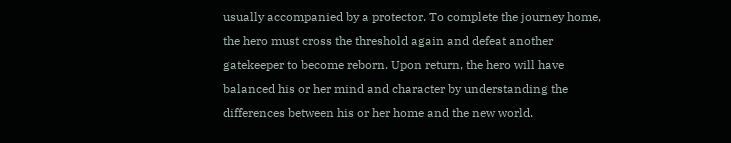usually accompanied by a protector. To complete the journey home, the hero must cross the threshold again and defeat another gatekeeper to become reborn. Upon return, the hero will have balanced his or her mind and character by understanding the differences between his or her home and the new world.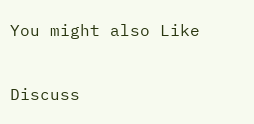You might also Like

Discuss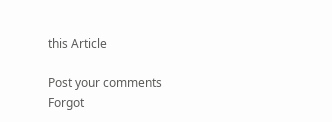this Article

Post your comments
Forgot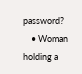password?
    • Woman holding a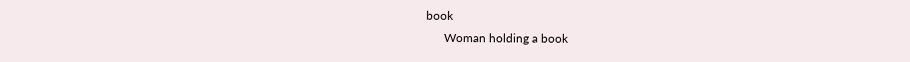book
      Woman holding a book